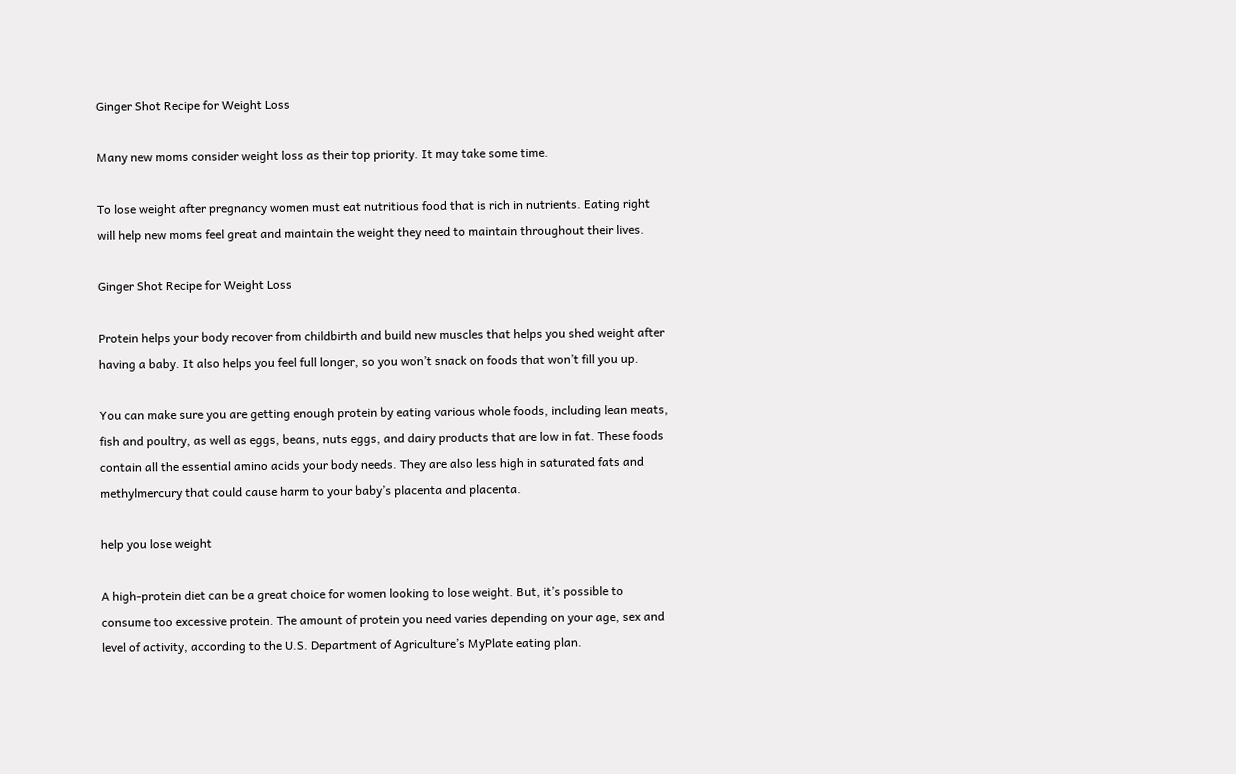Ginger Shot Recipe for Weight Loss

Many new moms consider weight loss as their top priority. It may take some time.

To lose weight after pregnancy women must eat nutritious food that is rich in nutrients. Eating right will help new moms feel great and maintain the weight they need to maintain throughout their lives.

Ginger Shot Recipe for Weight Loss

Protein helps your body recover from childbirth and build new muscles that helps you shed weight after having a baby. It also helps you feel full longer, so you won’t snack on foods that won’t fill you up.

You can make sure you are getting enough protein by eating various whole foods, including lean meats, fish and poultry, as well as eggs, beans, nuts eggs, and dairy products that are low in fat. These foods contain all the essential amino acids your body needs. They are also less high in saturated fats and methylmercury that could cause harm to your baby’s placenta and placenta.

help you lose weight

A high-protein diet can be a great choice for women looking to lose weight. But, it’s possible to consume too excessive protein. The amount of protein you need varies depending on your age, sex and level of activity, according to the U.S. Department of Agriculture’s MyPlate eating plan.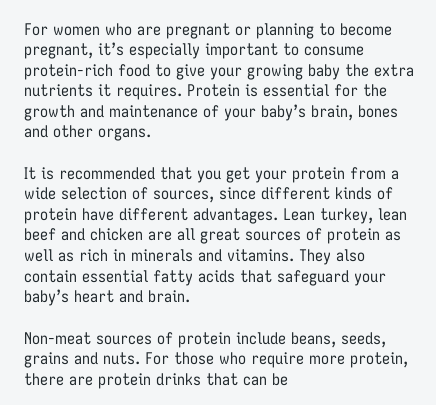For women who are pregnant or planning to become pregnant, it’s especially important to consume protein-rich food to give your growing baby the extra nutrients it requires. Protein is essential for the growth and maintenance of your baby’s brain, bones and other organs.

It is recommended that you get your protein from a wide selection of sources, since different kinds of protein have different advantages. Lean turkey, lean beef and chicken are all great sources of protein as well as rich in minerals and vitamins. They also contain essential fatty acids that safeguard your baby’s heart and brain.

Non-meat sources of protein include beans, seeds, grains and nuts. For those who require more protein, there are protein drinks that can be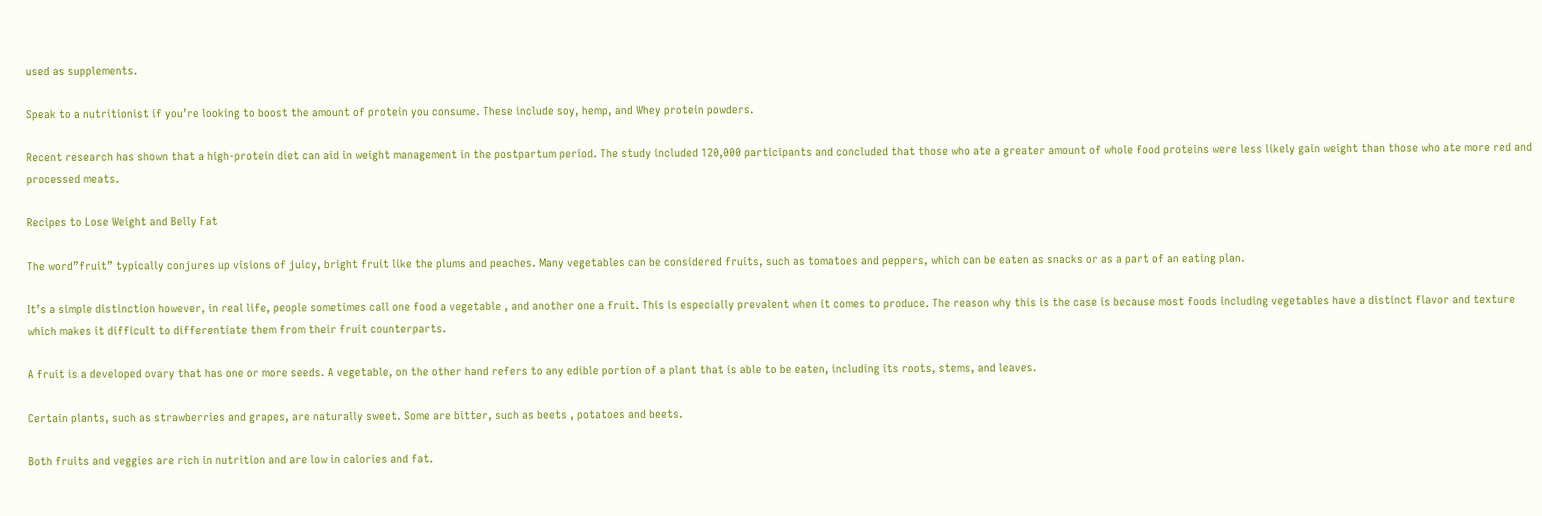used as supplements.

Speak to a nutritionist if you’re looking to boost the amount of protein you consume. These include soy, hemp, and Whey protein powders.

Recent research has shown that a high-protein diet can aid in weight management in the postpartum period. The study included 120,000 participants and concluded that those who ate a greater amount of whole food proteins were less likely gain weight than those who ate more red and processed meats.

Recipes to Lose Weight and Belly Fat

The word”fruit” typically conjures up visions of juicy, bright fruit like the plums and peaches. Many vegetables can be considered fruits, such as tomatoes and peppers, which can be eaten as snacks or as a part of an eating plan.

It’s a simple distinction however, in real life, people sometimes call one food a vegetable , and another one a fruit. This is especially prevalent when it comes to produce. The reason why this is the case is because most foods including vegetables have a distinct flavor and texture which makes it difficult to differentiate them from their fruit counterparts.

A fruit is a developed ovary that has one or more seeds. A vegetable, on the other hand refers to any edible portion of a plant that is able to be eaten, including its roots, stems, and leaves.

Certain plants, such as strawberries and grapes, are naturally sweet. Some are bitter, such as beets , potatoes and beets.

Both fruits and veggies are rich in nutrition and are low in calories and fat.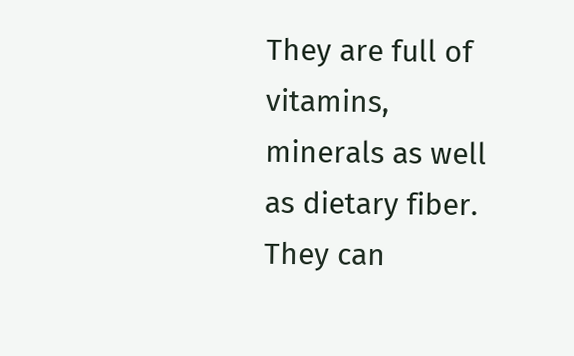They are full of vitamins, minerals as well as dietary fiber. They can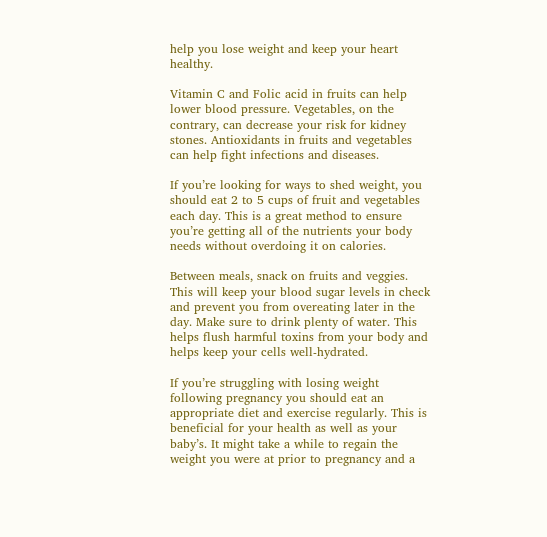help you lose weight and keep your heart healthy.

Vitamin C and Folic acid in fruits can help lower blood pressure. Vegetables, on the contrary, can decrease your risk for kidney stones. Antioxidants in fruits and vegetables can help fight infections and diseases.

If you’re looking for ways to shed weight, you should eat 2 to 5 cups of fruit and vegetables each day. This is a great method to ensure you’re getting all of the nutrients your body needs without overdoing it on calories.

Between meals, snack on fruits and veggies. This will keep your blood sugar levels in check and prevent you from overeating later in the day. Make sure to drink plenty of water. This helps flush harmful toxins from your body and helps keep your cells well-hydrated.

If you’re struggling with losing weight following pregnancy you should eat an appropriate diet and exercise regularly. This is beneficial for your health as well as your baby’s. It might take a while to regain the weight you were at prior to pregnancy and a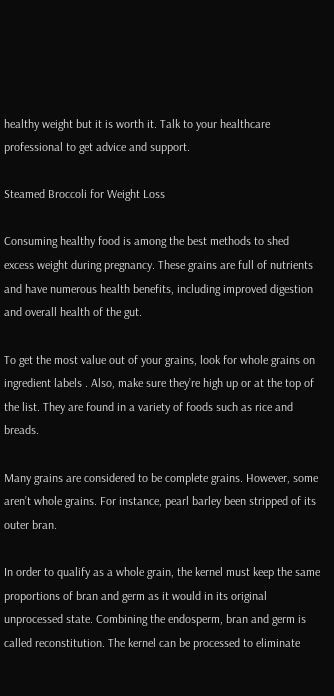healthy weight but it is worth it. Talk to your healthcare professional to get advice and support.

Steamed Broccoli for Weight Loss

Consuming healthy food is among the best methods to shed excess weight during pregnancy. These grains are full of nutrients and have numerous health benefits, including improved digestion and overall health of the gut.

To get the most value out of your grains, look for whole grains on ingredient labels . Also, make sure they’re high up or at the top of the list. They are found in a variety of foods such as rice and breads.

Many grains are considered to be complete grains. However, some aren’t whole grains. For instance, pearl barley been stripped of its outer bran.

In order to qualify as a whole grain, the kernel must keep the same proportions of bran and germ as it would in its original unprocessed state. Combining the endosperm, bran and germ is called reconstitution. The kernel can be processed to eliminate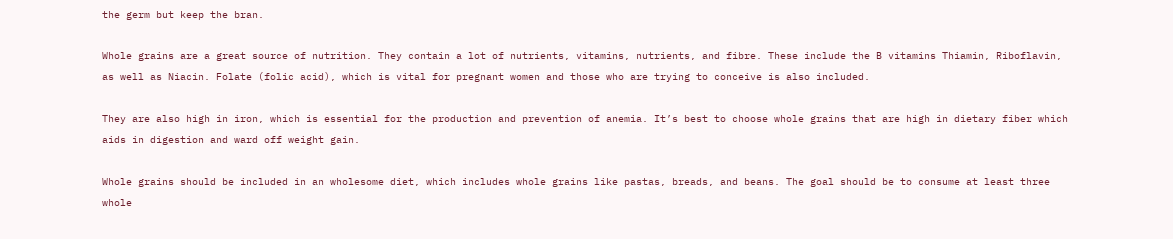the germ but keep the bran.

Whole grains are a great source of nutrition. They contain a lot of nutrients, vitamins, nutrients, and fibre. These include the B vitamins Thiamin, Riboflavin, as well as Niacin. Folate (folic acid), which is vital for pregnant women and those who are trying to conceive is also included.

They are also high in iron, which is essential for the production and prevention of anemia. It’s best to choose whole grains that are high in dietary fiber which aids in digestion and ward off weight gain.

Whole grains should be included in an wholesome diet, which includes whole grains like pastas, breads, and beans. The goal should be to consume at least three whole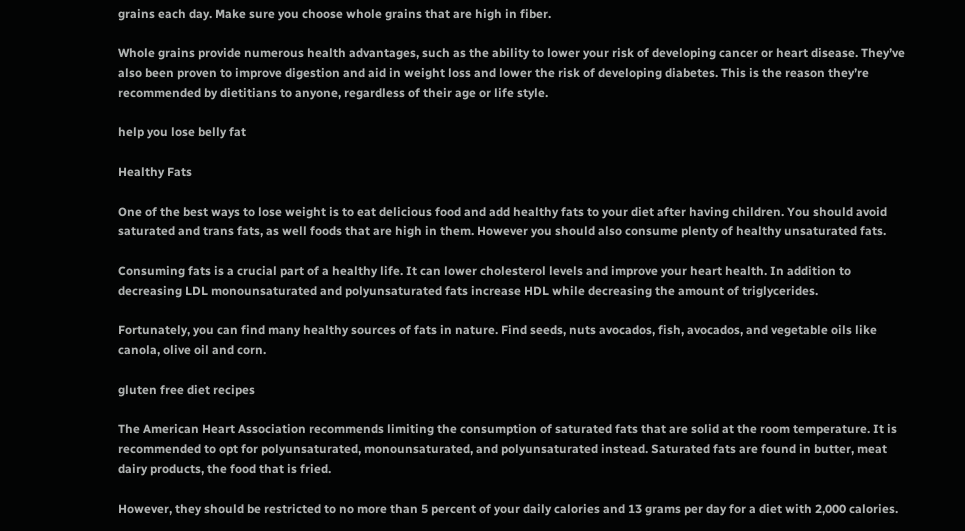grains each day. Make sure you choose whole grains that are high in fiber.

Whole grains provide numerous health advantages, such as the ability to lower your risk of developing cancer or heart disease. They’ve also been proven to improve digestion and aid in weight loss and lower the risk of developing diabetes. This is the reason they’re recommended by dietitians to anyone, regardless of their age or life style.

help you lose belly fat

Healthy Fats

One of the best ways to lose weight is to eat delicious food and add healthy fats to your diet after having children. You should avoid saturated and trans fats, as well foods that are high in them. However you should also consume plenty of healthy unsaturated fats.

Consuming fats is a crucial part of a healthy life. It can lower cholesterol levels and improve your heart health. In addition to decreasing LDL monounsaturated and polyunsaturated fats increase HDL while decreasing the amount of triglycerides.

Fortunately, you can find many healthy sources of fats in nature. Find seeds, nuts avocados, fish, avocados, and vegetable oils like canola, olive oil and corn.

gluten free diet recipes

The American Heart Association recommends limiting the consumption of saturated fats that are solid at the room temperature. It is recommended to opt for polyunsaturated, monounsaturated, and polyunsaturated instead. Saturated fats are found in butter, meat dairy products, the food that is fried.

However, they should be restricted to no more than 5 percent of your daily calories and 13 grams per day for a diet with 2,000 calories.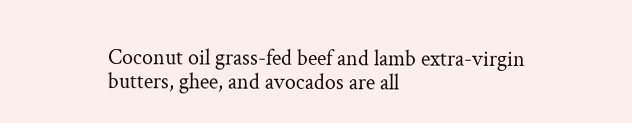Coconut oil grass-fed beef and lamb extra-virgin butters, ghee, and avocados are all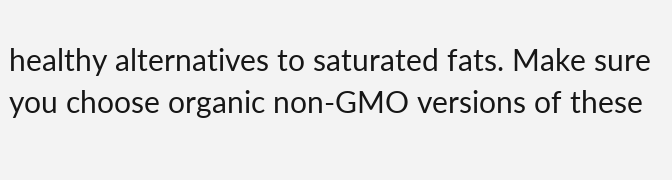healthy alternatives to saturated fats. Make sure you choose organic non-GMO versions of these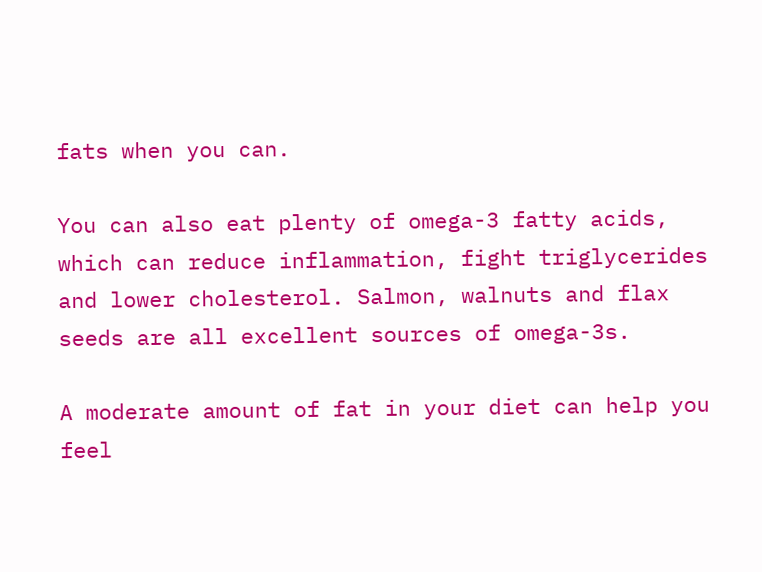fats when you can.

You can also eat plenty of omega-3 fatty acids, which can reduce inflammation, fight triglycerides and lower cholesterol. Salmon, walnuts and flax seeds are all excellent sources of omega-3s.

A moderate amount of fat in your diet can help you feel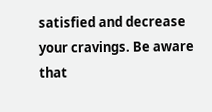satisfied and decrease your cravings. Be aware that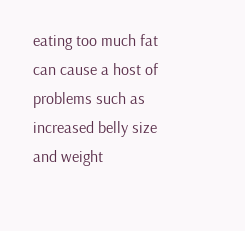eating too much fat can cause a host of problems such as increased belly size and weight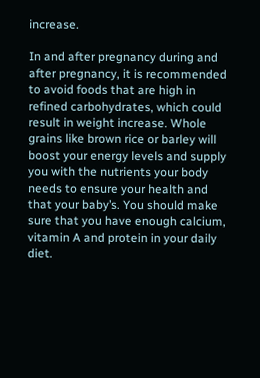increase.

In and after pregnancy during and after pregnancy, it is recommended to avoid foods that are high in refined carbohydrates, which could result in weight increase. Whole grains like brown rice or barley will boost your energy levels and supply you with the nutrients your body needs to ensure your health and that your baby’s. You should make sure that you have enough calcium, vitamin A and protein in your daily diet.